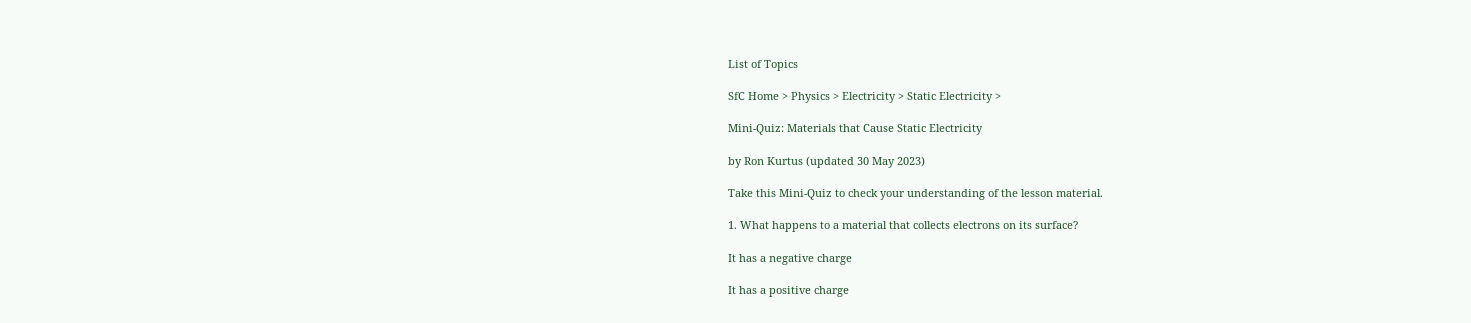List of Topics

SfC Home > Physics > Electricity > Static Electricity >

Mini-Quiz: Materials that Cause Static Electricity

by Ron Kurtus (updated 30 May 2023)

Take this Mini-Quiz to check your understanding of the lesson material.

1. What happens to a material that collects electrons on its surface?

It has a negative charge

It has a positive charge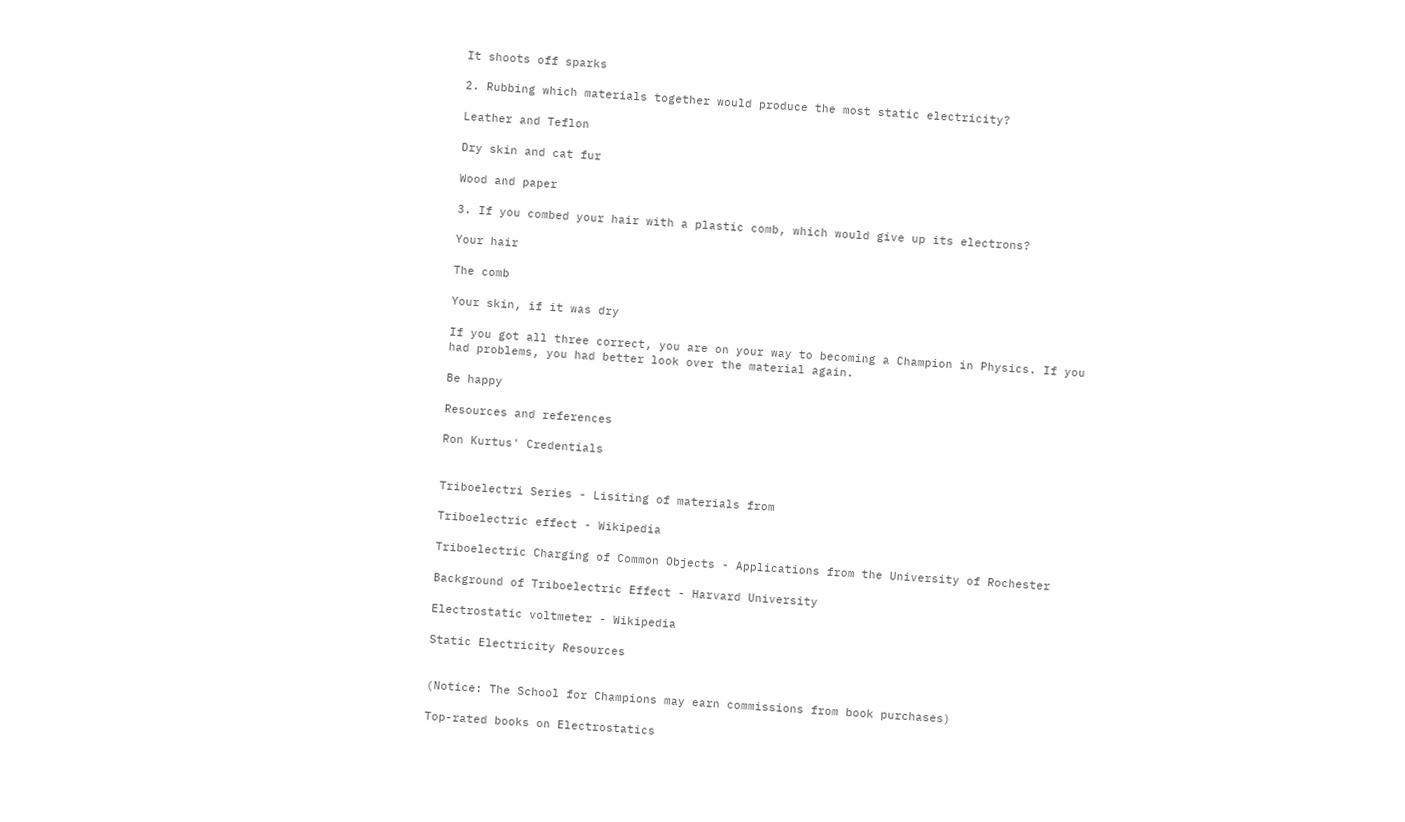It shoots off sparks

2. Rubbing which materials together would produce the most static electricity?

Leather and Teflon

Dry skin and cat fur

Wood and paper

3. If you combed your hair with a plastic comb, which would give up its electrons?

Your hair

The comb

Your skin, if it was dry

If you got all three correct, you are on your way to becoming a Champion in Physics. If you had problems, you had better look over the material again.

Be happy

Resources and references

Ron Kurtus' Credentials


Triboelectri Series - Lisiting of materials from

Triboelectric effect - Wikipedia

Triboelectric Charging of Common Objects - Applications from the University of Rochester

Background of Triboelectric Effect - Harvard University

Electrostatic voltmeter - Wikipedia

Static Electricity Resources


(Notice: The School for Champions may earn commissions from book purchases)

Top-rated books on Electrostatics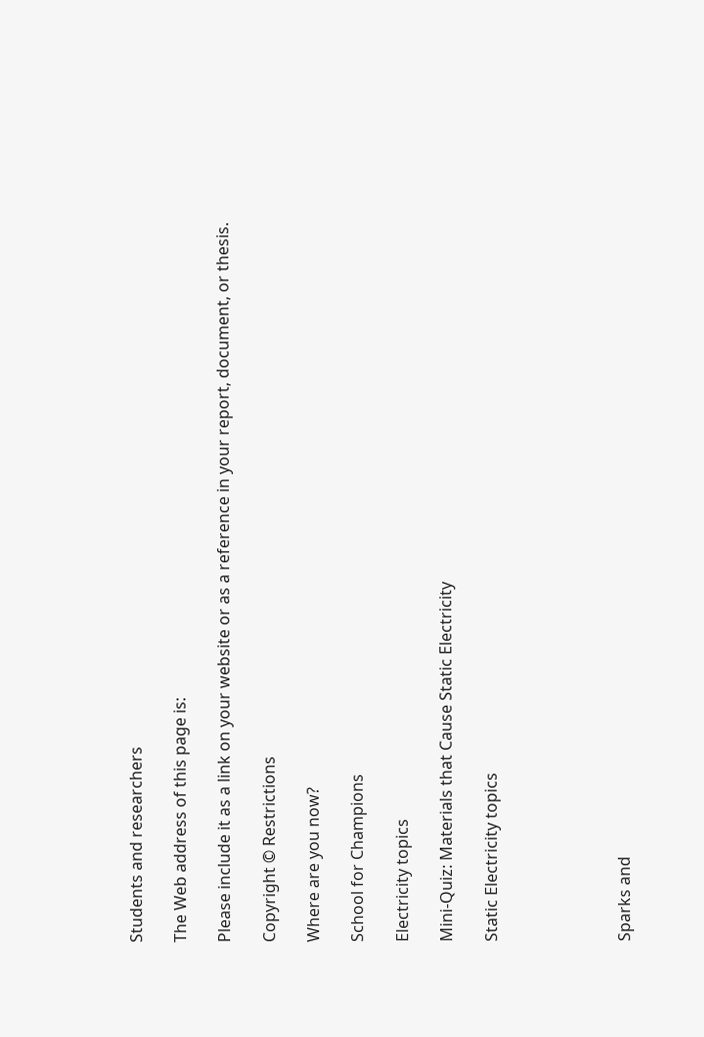Students and researchers

The Web address of this page is:

Please include it as a link on your website or as a reference in your report, document, or thesis.

Copyright © Restrictions

Where are you now?

School for Champions

Electricity topics

Mini-Quiz: Materials that Cause Static Electricity

Static Electricity topics





Sparks and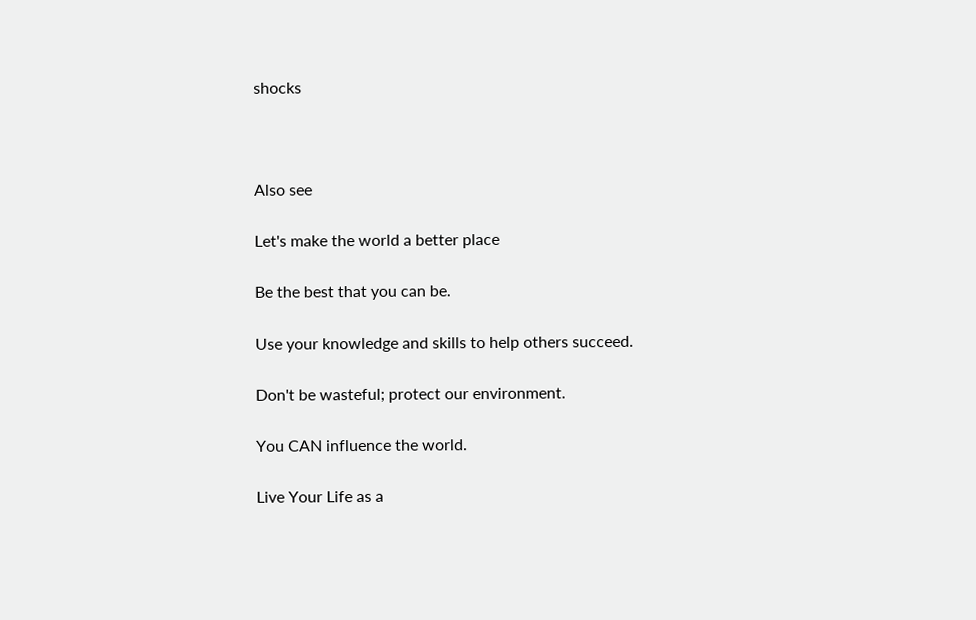shocks



Also see

Let's make the world a better place

Be the best that you can be.

Use your knowledge and skills to help others succeed.

Don't be wasteful; protect our environment.

You CAN influence the world.

Live Your Life as a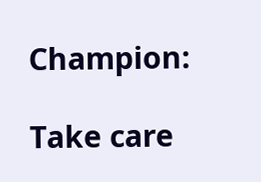Champion:

Take care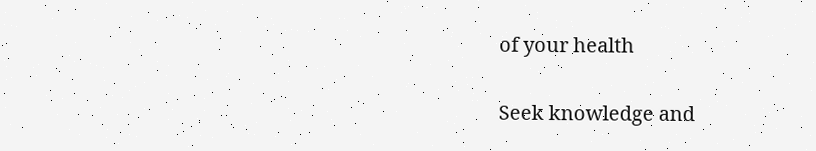of your health

Seek knowledge and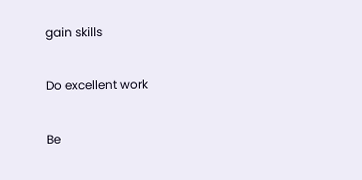gain skills

Do excellent work

Be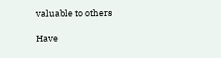valuable to others

Have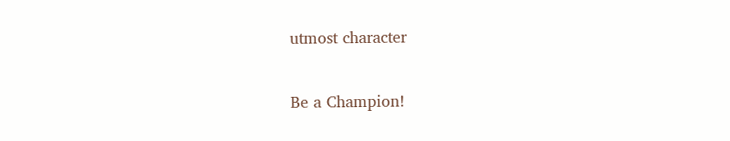utmost character

Be a Champion!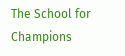The School for Champions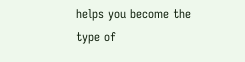helps you become the type of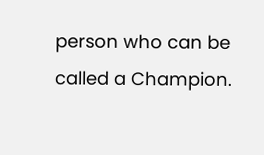person who can be called a Champion.